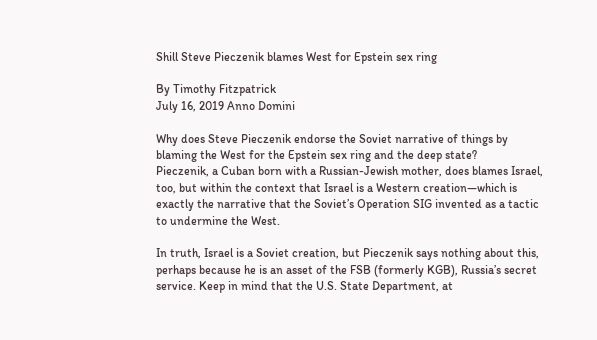Shill Steve Pieczenik blames West for Epstein sex ring

By Timothy Fitzpatrick
July 16, 2019 Anno Domini

Why does Steve Pieczenik endorse the Soviet narrative of things by blaming the West for the Epstein sex ring and the deep state?
Pieczenik, a Cuban born with a Russian-Jewish mother, does blames Israel, too, but within the context that Israel is a Western creation—which is exactly the narrative that the Soviet’s Operation SIG invented as a tactic to undermine the West.

In truth, Israel is a Soviet creation, but Pieczenik says nothing about this, perhaps because he is an asset of the FSB (formerly KGB), Russia’s secret service. Keep in mind that the U.S. State Department, at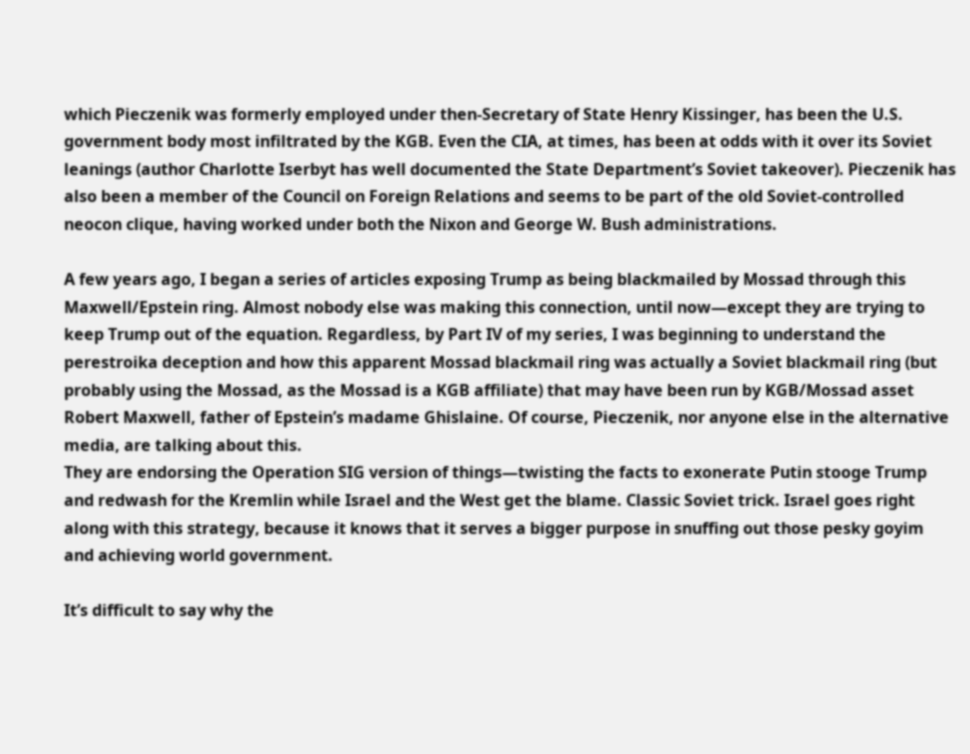which Pieczenik was formerly employed under then-Secretary of State Henry Kissinger, has been the U.S. government body most infiltrated by the KGB. Even the CIA, at times, has been at odds with it over its Soviet leanings (author Charlotte Iserbyt has well documented the State Department’s Soviet takeover). Pieczenik has also been a member of the Council on Foreign Relations and seems to be part of the old Soviet-controlled neocon clique, having worked under both the Nixon and George W. Bush administrations.

A few years ago, I began a series of articles exposing Trump as being blackmailed by Mossad through this Maxwell/Epstein ring. Almost nobody else was making this connection, until now—except they are trying to keep Trump out of the equation. Regardless, by Part IV of my series, I was beginning to understand the perestroika deception and how this apparent Mossad blackmail ring was actually a Soviet blackmail ring (but probably using the Mossad, as the Mossad is a KGB affiliate) that may have been run by KGB/Mossad asset Robert Maxwell, father of Epstein’s madame Ghislaine. Of course, Pieczenik, nor anyone else in the alternative media, are talking about this.
They are endorsing the Operation SIG version of things—twisting the facts to exonerate Putin stooge Trump and redwash for the Kremlin while Israel and the West get the blame. Classic Soviet trick. Israel goes right along with this strategy, because it knows that it serves a bigger purpose in snuffing out those pesky goyim and achieving world government.

It’s difficult to say why the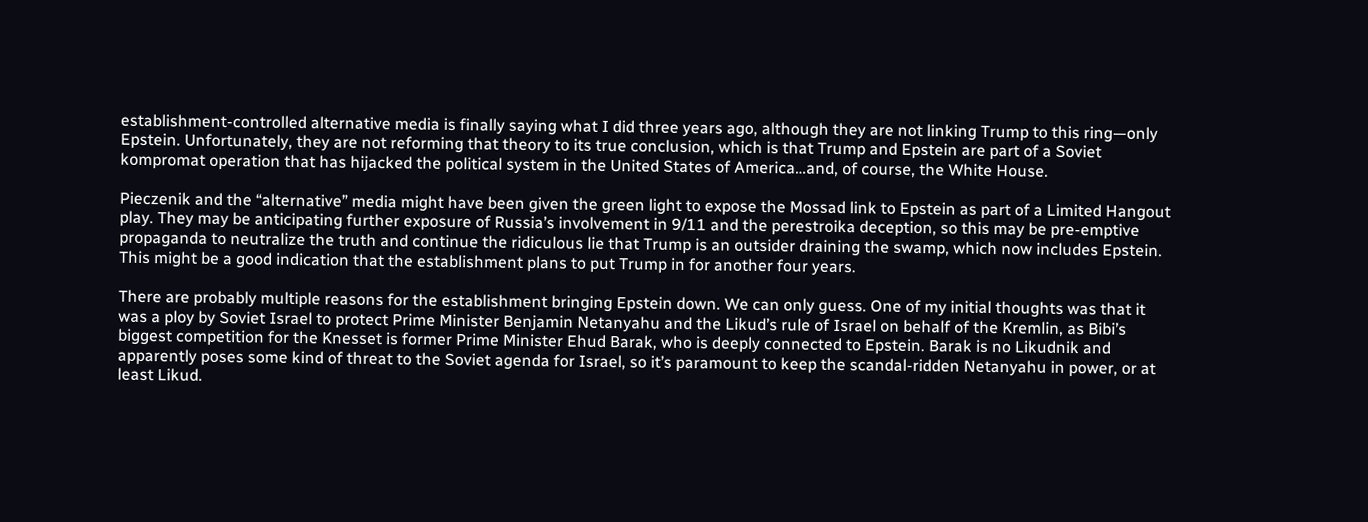establishment-controlled alternative media is finally saying what I did three years ago, although they are not linking Trump to this ring—only Epstein. Unfortunately, they are not reforming that theory to its true conclusion, which is that Trump and Epstein are part of a Soviet kompromat operation that has hijacked the political system in the United States of America…and, of course, the White House.

Pieczenik and the “alternative” media might have been given the green light to expose the Mossad link to Epstein as part of a Limited Hangout play. They may be anticipating further exposure of Russia’s involvement in 9/11 and the perestroika deception, so this may be pre-emptive propaganda to neutralize the truth and continue the ridiculous lie that Trump is an outsider draining the swamp, which now includes Epstein. This might be a good indication that the establishment plans to put Trump in for another four years.

There are probably multiple reasons for the establishment bringing Epstein down. We can only guess. One of my initial thoughts was that it was a ploy by Soviet Israel to protect Prime Minister Benjamin Netanyahu and the Likud’s rule of Israel on behalf of the Kremlin, as Bibi’s biggest competition for the Knesset is former Prime Minister Ehud Barak, who is deeply connected to Epstein. Barak is no Likudnik and apparently poses some kind of threat to the Soviet agenda for Israel, so it’s paramount to keep the scandal-ridden Netanyahu in power, or at least Likud.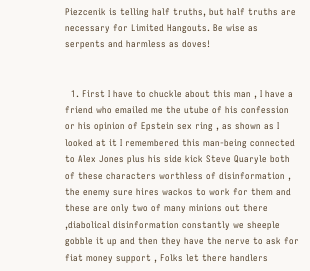Piezcenik is telling half truths, but half truths are necessary for Limited Hangouts. Be wise as serpents and harmless as doves!


  1. First I have to chuckle about this man , I have a friend who emailed me the utube of his confession or his opinion of Epstein sex ring , as shown as I looked at it I remembered this man-being connected to Alex Jones plus his side kick Steve Quaryle both of these characters worthless of disinformation , the enemy sure hires wackos to work for them and these are only two of many minions out there ,diabolical disinformation constantly we sheeple gobble it up and then they have the nerve to ask for fiat money support , Folks let there handlers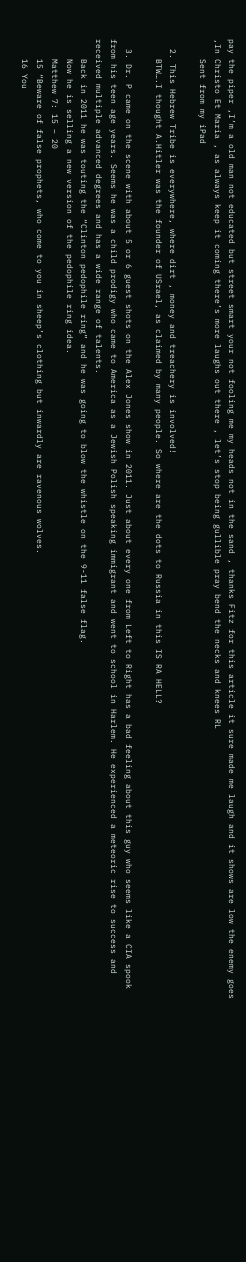pay the piper ,I’m a old man not educated but street smart your not fooling me my heads not in the sand , thanks Fitz for this article it sure made me laugh and it shows are low the enemy goes ,In Christo Et Maria , as always keep it coming there’s more laughs out there , let’s stop being gullible pray bend the necks and knees RL
    Sent from my iPad

  2. This Hebrew Tribe is everywhere, where dirt , money and treachery is involved!
    BTW….I thought A.Hitler was the founder of USrael, as claimed by many people. So where are the dots to Russia in this IS RA HELL?

  3. Dr. P came on the scene with about 5 or 6 guest shots on the Alex Jones show in 2011. Just about every one from Left to Right has a bad feeling about this guy who seems like a CIA spook from his teen age years. Seems he was a child prodigy who came to America as a Jewish Polish speaking immigrant and went to school in Harlem. He experienced a meteoric rise to success and received multiple advanced degrees and has a wide range of talents.
    Back in 2011 he was touting the “Clinton pedophile ring” and he was going to blow the whistle on the 9-11 false flag.
    Now he is selling a new version of the pedophile ring idea.
    Matthew 7: 15 – 20
    15 “Beware of false prophets, who come to you in sheep’s clothing but inwardly are ravenous wolves.
    16 You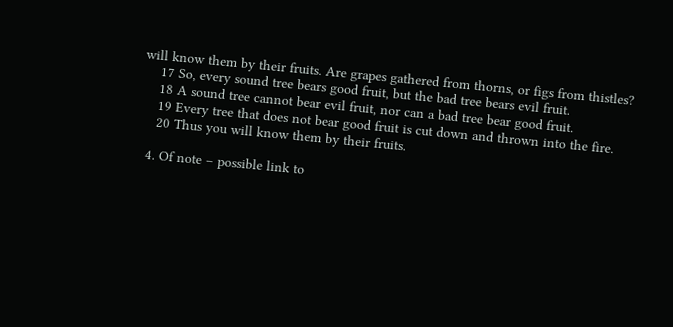will know them by their fruits. Are grapes gathered from thorns, or figs from thistles?
    17 So, every sound tree bears good fruit, but the bad tree bears evil fruit.
    18 A sound tree cannot bear evil fruit, nor can a bad tree bear good fruit.
    19 Every tree that does not bear good fruit is cut down and thrown into the fire.
    20 Thus you will know them by their fruits.

  4. Of note – possible link to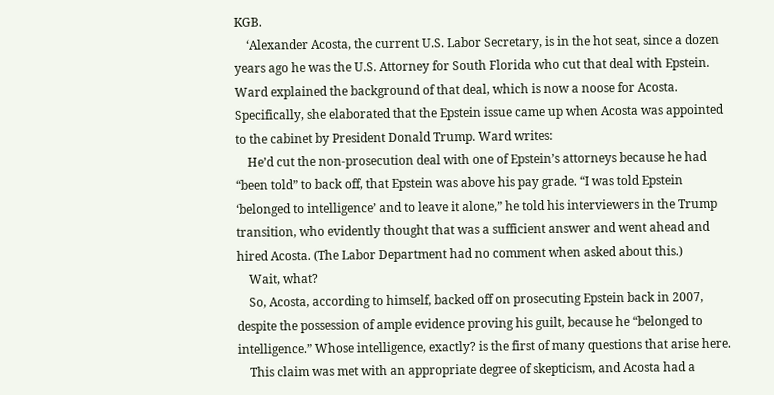KGB.
    ‘Alexander Acosta, the current U.S. Labor Secretary, is in the hot seat, since a dozen years ago he was the U.S. Attorney for South Florida who cut that deal with Epstein. Ward explained the background of that deal, which is now a noose for Acosta. Specifically, she elaborated that the Epstein issue came up when Acosta was appointed to the cabinet by President Donald Trump. Ward writes:
    He’d cut the non-prosecution deal with one of Epstein’s attorneys because he had “been told” to back off, that Epstein was above his pay grade. “I was told Epstein ‘belonged to intelligence’ and to leave it alone,” he told his interviewers in the Trump transition, who evidently thought that was a sufficient answer and went ahead and hired Acosta. (The Labor Department had no comment when asked about this.)
    Wait, what?
    So, Acosta, according to himself, backed off on prosecuting Epstein back in 2007, despite the possession of ample evidence proving his guilt, because he “belonged to intelligence.” Whose intelligence, exactly? is the first of many questions that arise here.
    This claim was met with an appropriate degree of skepticism, and Acosta had a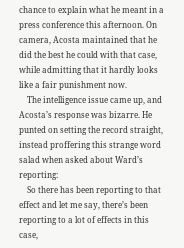chance to explain what he meant in a press conference this afternoon. On camera, Acosta maintained that he did the best he could with that case, while admitting that it hardly looks like a fair punishment now.
    The intelligence issue came up, and Acosta’s response was bizarre. He punted on setting the record straight, instead proffering this strange word salad when asked about Ward’s reporting:
    So there has been reporting to that effect and let me say, there’s been reporting to a lot of effects in this case,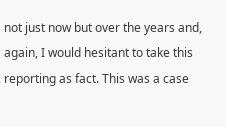not just now but over the years and, again, I would hesitant to take this reporting as fact. This was a case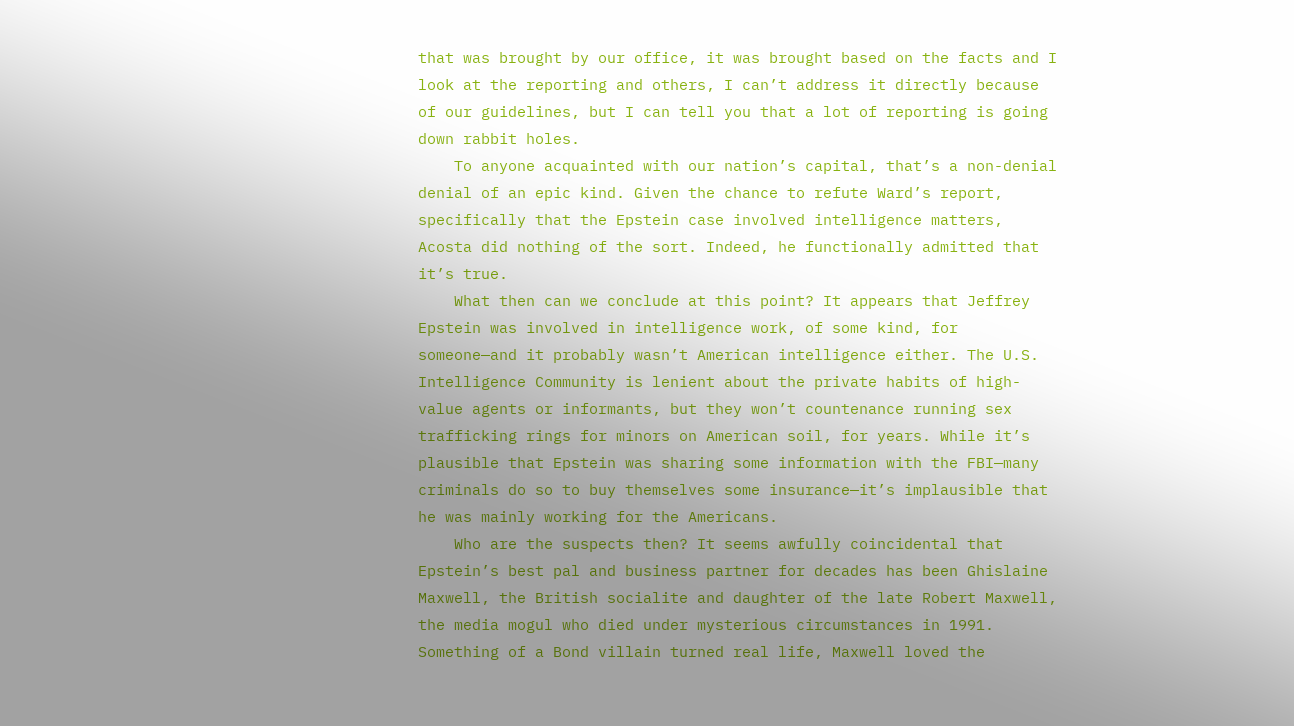that was brought by our office, it was brought based on the facts and I look at the reporting and others, I can’t address it directly because of our guidelines, but I can tell you that a lot of reporting is going down rabbit holes.
    To anyone acquainted with our nation’s capital, that’s a non-denial denial of an epic kind. Given the chance to refute Ward’s report, specifically that the Epstein case involved intelligence matters, Acosta did nothing of the sort. Indeed, he functionally admitted that it’s true.
    What then can we conclude at this point? It appears that Jeffrey Epstein was involved in intelligence work, of some kind, for someone—and it probably wasn’t American intelligence either. The U.S. Intelligence Community is lenient about the private habits of high-value agents or informants, but they won’t countenance running sex trafficking rings for minors on American soil, for years. While it’s plausible that Epstein was sharing some information with the FBI—many criminals do so to buy themselves some insurance—it’s implausible that he was mainly working for the Americans.
    Who are the suspects then? It seems awfully coincidental that Epstein’s best pal and business partner for decades has been Ghislaine Maxwell, the British socialite and daughter of the late Robert Maxwell, the media mogul who died under mysterious circumstances in 1991. Something of a Bond villain turned real life, Maxwell loved the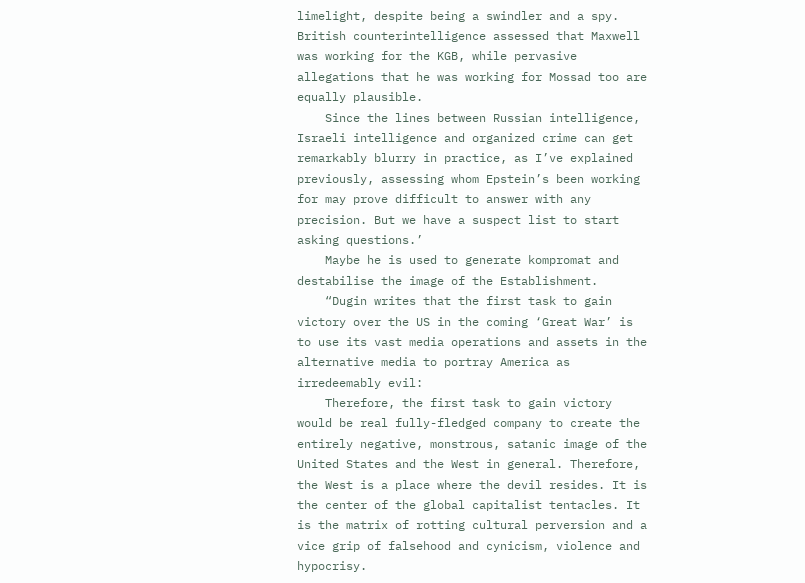limelight, despite being a swindler and a spy. British counterintelligence assessed that Maxwell was working for the KGB, while pervasive allegations that he was working for Mossad too are equally plausible.
    Since the lines between Russian intelligence, Israeli intelligence and organized crime can get remarkably blurry in practice, as I’ve explained previously, assessing whom Epstein’s been working for may prove difficult to answer with any precision. But we have a suspect list to start asking questions.’
    Maybe he is used to generate kompromat and destabilise the image of the Establishment.
    “Dugin writes that the first task to gain victory over the US in the coming ‘Great War’ is to use its vast media operations and assets in the alternative media to portray America as irredeemably evil:
    Therefore, the first task to gain victory would be real fully-fledged company to create the entirely negative, monstrous, satanic image of the United States and the West in general. Therefore, the West is a place where the devil resides. It is the center of the global capitalist tentacles. It is the matrix of rotting cultural perversion and a vice grip of falsehood and cynicism, violence and hypocrisy.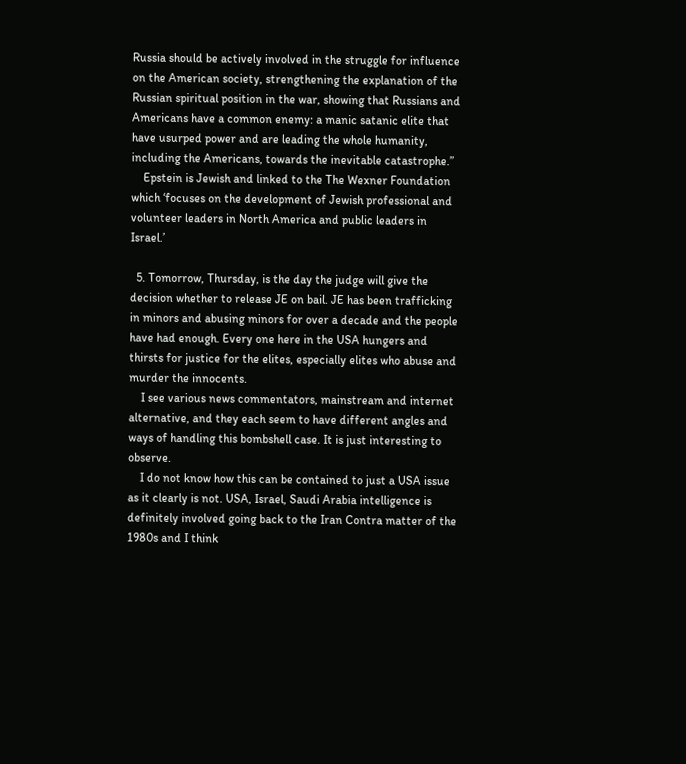Russia should be actively involved in the struggle for influence on the American society, strengthening the explanation of the Russian spiritual position in the war, showing that Russians and Americans have a common enemy: a manic satanic elite that have usurped power and are leading the whole humanity, including the Americans, towards the inevitable catastrophe.”
    Epstein is Jewish and linked to the The Wexner Foundation which ‘focuses on the development of Jewish professional and volunteer leaders in North America and public leaders in Israel.’

  5. Tomorrow, Thursday, is the day the judge will give the decision whether to release JE on bail. JE has been trafficking in minors and abusing minors for over a decade and the people have had enough. Every one here in the USA hungers and thirsts for justice for the elites, especially elites who abuse and murder the innocents.
    I see various news commentators, mainstream and internet alternative, and they each seem to have different angles and ways of handling this bombshell case. It is just interesting to observe.
    I do not know how this can be contained to just a USA issue as it clearly is not. USA, Israel, Saudi Arabia intelligence is definitely involved going back to the Iran Contra matter of the 1980s and I think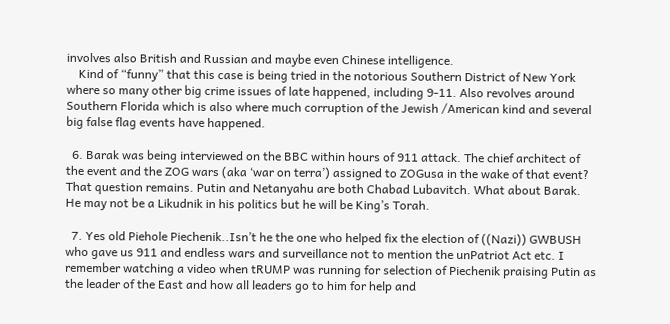involves also British and Russian and maybe even Chinese intelligence.
    Kind of “funny” that this case is being tried in the notorious Southern District of New York where so many other big crime issues of late happened, including 9-11. Also revolves around Southern Florida which is also where much corruption of the Jewish /American kind and several big false flag events have happened.

  6. Barak was being interviewed on the BBC within hours of 911 attack. The chief architect of the event and the ZOG wars (aka ‘war on terra’) assigned to ZOGusa in the wake of that event? That question remains. Putin and Netanyahu are both Chabad Lubavitch. What about Barak. He may not be a Likudnik in his politics but he will be King’s Torah.

  7. Yes old Piehole Piechenik..Isn’t he the one who helped fix the election of ((Nazi)) GWBUSH who gave us 911 and endless wars and surveillance not to mention the unPatriot Act etc. I remember watching a video when tRUMP was running for selection of Piechenik praising Putin as the leader of the East and how all leaders go to him for help and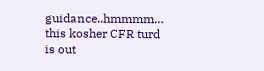guidance..hmmmm… this kosher CFR turd is out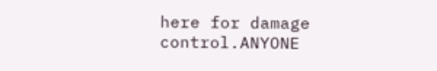here for damage control.ANYONE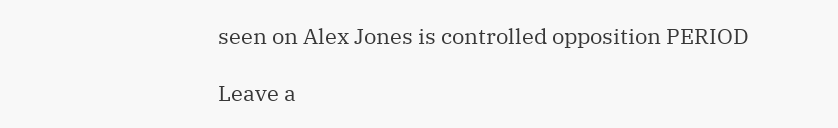seen on Alex Jones is controlled opposition PERIOD

Leave a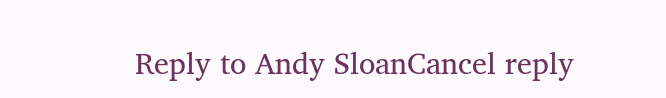Reply to Andy SloanCancel reply